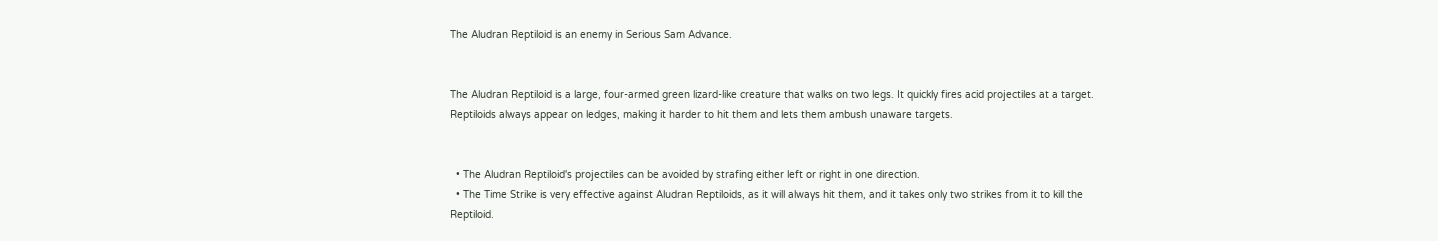The Aludran Reptiloid is an enemy in Serious Sam Advance.


The Aludran Reptiloid is a large, four-armed green lizard-like creature that walks on two legs. It quickly fires acid projectiles at a target. Reptiloids always appear on ledges, making it harder to hit them and lets them ambush unaware targets.


  • The Aludran Reptiloid's projectiles can be avoided by strafing either left or right in one direction.
  • The Time Strike is very effective against Aludran Reptiloids, as it will always hit them, and it takes only two strikes from it to kill the Reptiloid.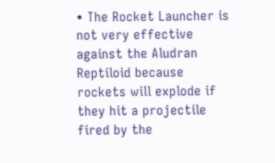• The Rocket Launcher is not very effective against the Aludran Reptiloid because rockets will explode if they hit a projectile fired by the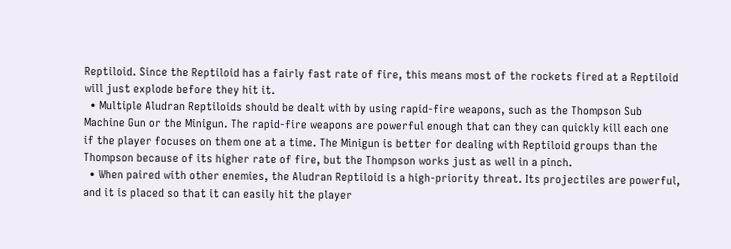Reptiloid. Since the Reptiloid has a fairly fast rate of fire, this means most of the rockets fired at a Reptiloid will just explode before they hit it.
  • Multiple Aludran Reptiloids should be dealt with by using rapid-fire weapons, such as the Thompson Sub Machine Gun or the Minigun. The rapid-fire weapons are powerful enough that can they can quickly kill each one if the player focuses on them one at a time. The Minigun is better for dealing with Reptiloid groups than the Thompson because of its higher rate of fire, but the Thompson works just as well in a pinch.
  • When paired with other enemies, the Aludran Reptiloid is a high-priority threat. Its projectiles are powerful, and it is placed so that it can easily hit the player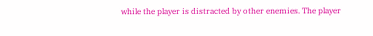while the player is distracted by other enemies. The player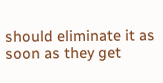should eliminate it as soon as they get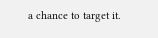a chance to target it.